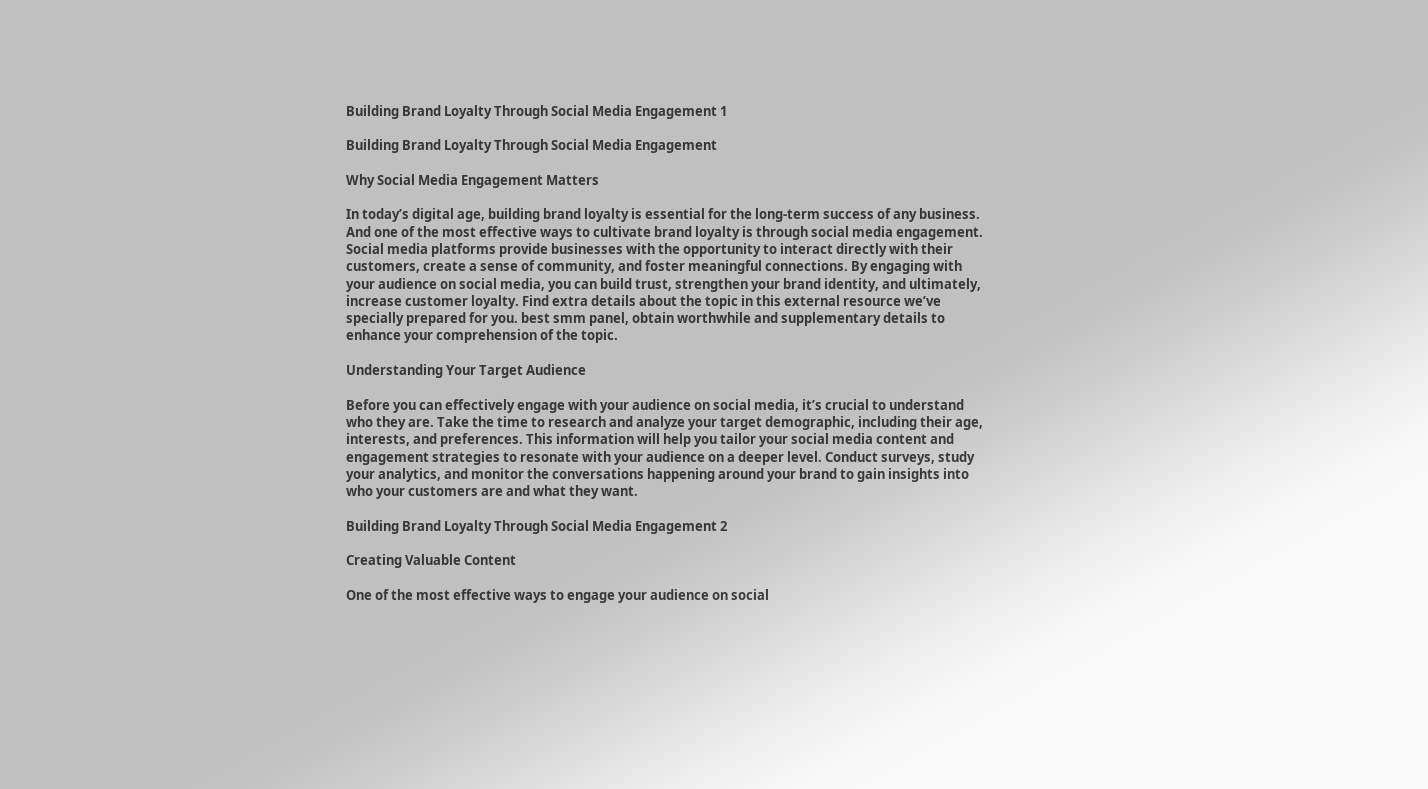Building Brand Loyalty Through Social Media Engagement 1

Building Brand Loyalty Through Social Media Engagement

Why Social Media Engagement Matters

In today’s digital age, building brand loyalty is essential for the long-term success of any business. And one of the most effective ways to cultivate brand loyalty is through social media engagement. Social media platforms provide businesses with the opportunity to interact directly with their customers, create a sense of community, and foster meaningful connections. By engaging with your audience on social media, you can build trust, strengthen your brand identity, and ultimately, increase customer loyalty. Find extra details about the topic in this external resource we’ve specially prepared for you. best smm panel, obtain worthwhile and supplementary details to enhance your comprehension of the topic.

Understanding Your Target Audience

Before you can effectively engage with your audience on social media, it’s crucial to understand who they are. Take the time to research and analyze your target demographic, including their age, interests, and preferences. This information will help you tailor your social media content and engagement strategies to resonate with your audience on a deeper level. Conduct surveys, study your analytics, and monitor the conversations happening around your brand to gain insights into who your customers are and what they want.

Building Brand Loyalty Through Social Media Engagement 2

Creating Valuable Content

One of the most effective ways to engage your audience on social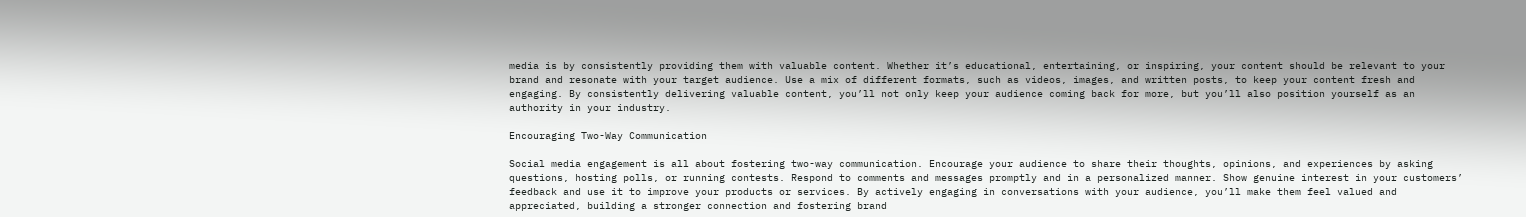media is by consistently providing them with valuable content. Whether it’s educational, entertaining, or inspiring, your content should be relevant to your brand and resonate with your target audience. Use a mix of different formats, such as videos, images, and written posts, to keep your content fresh and engaging. By consistently delivering valuable content, you’ll not only keep your audience coming back for more, but you’ll also position yourself as an authority in your industry.

Encouraging Two-Way Communication

Social media engagement is all about fostering two-way communication. Encourage your audience to share their thoughts, opinions, and experiences by asking questions, hosting polls, or running contests. Respond to comments and messages promptly and in a personalized manner. Show genuine interest in your customers’ feedback and use it to improve your products or services. By actively engaging in conversations with your audience, you’ll make them feel valued and appreciated, building a stronger connection and fostering brand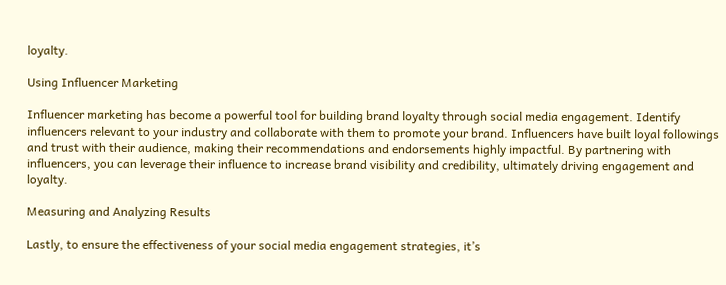loyalty.

Using Influencer Marketing

Influencer marketing has become a powerful tool for building brand loyalty through social media engagement. Identify influencers relevant to your industry and collaborate with them to promote your brand. Influencers have built loyal followings and trust with their audience, making their recommendations and endorsements highly impactful. By partnering with influencers, you can leverage their influence to increase brand visibility and credibility, ultimately driving engagement and loyalty.

Measuring and Analyzing Results

Lastly, to ensure the effectiveness of your social media engagement strategies, it’s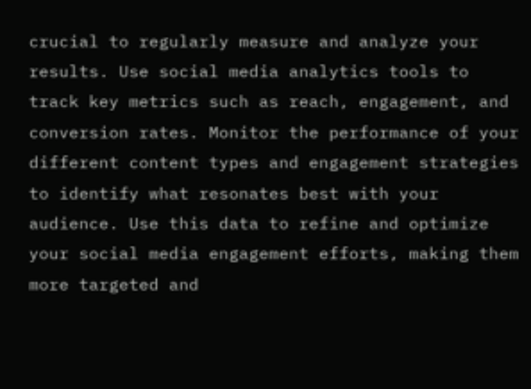crucial to regularly measure and analyze your results. Use social media analytics tools to track key metrics such as reach, engagement, and conversion rates. Monitor the performance of your different content types and engagement strategies to identify what resonates best with your audience. Use this data to refine and optimize your social media engagement efforts, making them more targeted and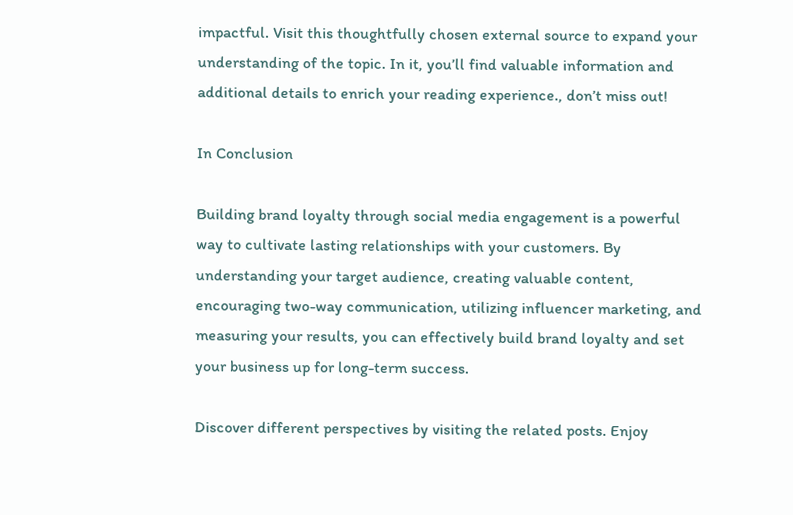impactful. Visit this thoughtfully chosen external source to expand your understanding of the topic. In it, you’ll find valuable information and additional details to enrich your reading experience., don’t miss out!

In Conclusion

Building brand loyalty through social media engagement is a powerful way to cultivate lasting relationships with your customers. By understanding your target audience, creating valuable content, encouraging two-way communication, utilizing influencer marketing, and measuring your results, you can effectively build brand loyalty and set your business up for long-term success.

Discover different perspectives by visiting the related posts. Enjoy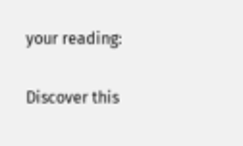your reading:

Discover this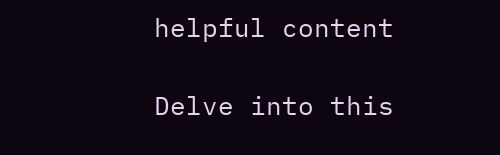helpful content

Delve into this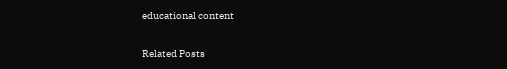educational content

Related Posts